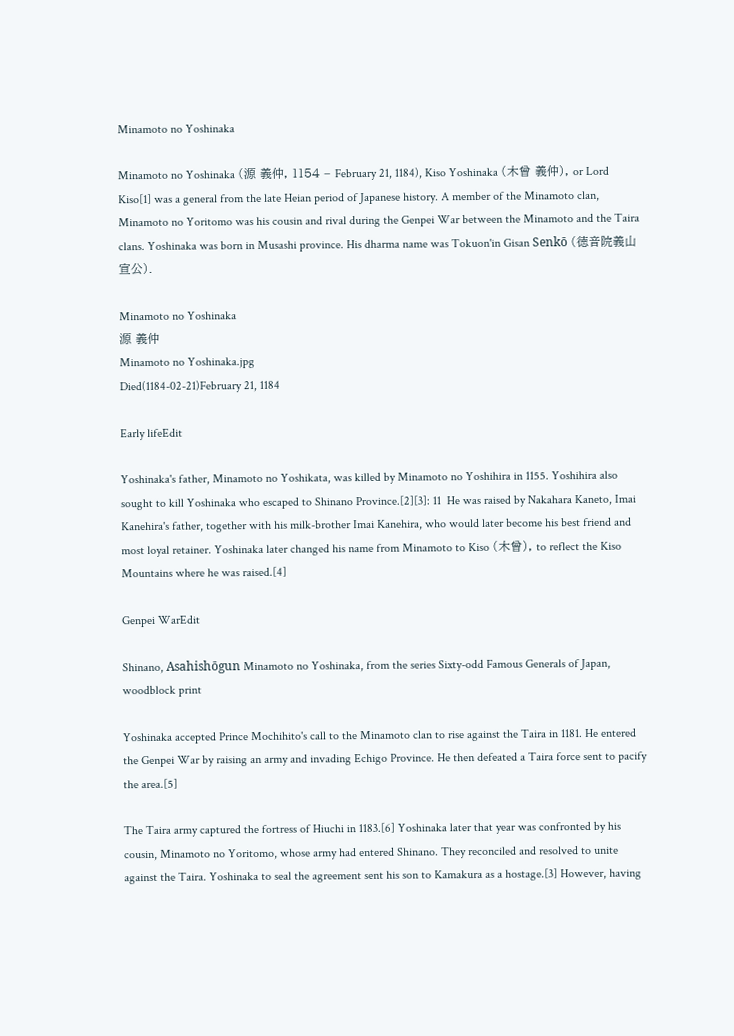Minamoto no Yoshinaka

Minamoto no Yoshinaka (源 義仲, 1154 – February 21, 1184), Kiso Yoshinaka (木曾 義仲), or Lord Kiso[1] was a general from the late Heian period of Japanese history. A member of the Minamoto clan, Minamoto no Yoritomo was his cousin and rival during the Genpei War between the Minamoto and the Taira clans. Yoshinaka was born in Musashi province. His dharma name was Tokuon'in Gisan Senkō (徳音院義山宣公).

Minamoto no Yoshinaka
源 義仲
Minamoto no Yoshinaka.jpg
Died(1184-02-21)February 21, 1184

Early lifeEdit

Yoshinaka's father, Minamoto no Yoshikata, was killed by Minamoto no Yoshihira in 1155. Yoshihira also sought to kill Yoshinaka who escaped to Shinano Province.[2][3]: 11  He was raised by Nakahara Kaneto, Imai Kanehira's father, together with his milk-brother Imai Kanehira, who would later become his best friend and most loyal retainer. Yoshinaka later changed his name from Minamoto to Kiso (木曾), to reflect the Kiso Mountains where he was raised.[4]

Genpei WarEdit

Shinano, Asahishōgun Minamoto no Yoshinaka, from the series Sixty-odd Famous Generals of Japan, woodblock print

Yoshinaka accepted Prince Mochihito's call to the Minamoto clan to rise against the Taira in 1181. He entered the Genpei War by raising an army and invading Echigo Province. He then defeated a Taira force sent to pacify the area.[5]

The Taira army captured the fortress of Hiuchi in 1183.[6] Yoshinaka later that year was confronted by his cousin, Minamoto no Yoritomo, whose army had entered Shinano. They reconciled and resolved to unite against the Taira. Yoshinaka to seal the agreement sent his son to Kamakura as a hostage.[3] However, having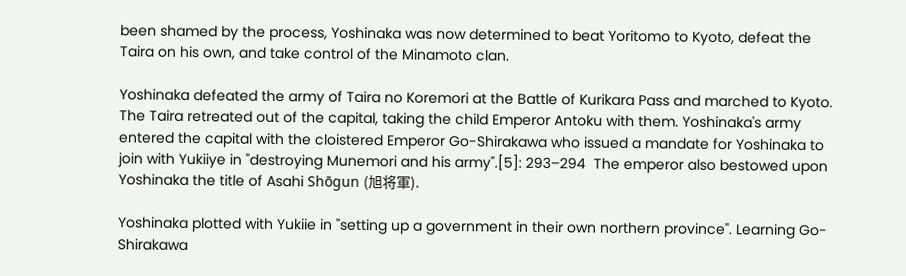been shamed by the process, Yoshinaka was now determined to beat Yoritomo to Kyoto, defeat the Taira on his own, and take control of the Minamoto clan.

Yoshinaka defeated the army of Taira no Koremori at the Battle of Kurikara Pass and marched to Kyoto. The Taira retreated out of the capital, taking the child Emperor Antoku with them. Yoshinaka's army entered the capital with the cloistered Emperor Go-Shirakawa who issued a mandate for Yoshinaka to join with Yukiiye in "destroying Munemori and his army".[5]: 293–294  The emperor also bestowed upon Yoshinaka the title of Asahi Shōgun (旭将軍).

Yoshinaka plotted with Yukiie in "setting up a government in their own northern province". Learning Go-Shirakawa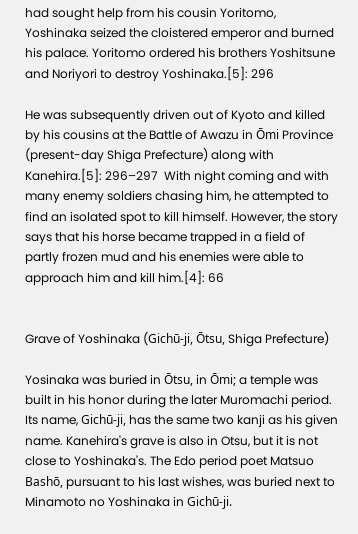had sought help from his cousin Yoritomo, Yoshinaka seized the cloistered emperor and burned his palace. Yoritomo ordered his brothers Yoshitsune and Noriyori to destroy Yoshinaka.[5]: 296

He was subsequently driven out of Kyoto and killed by his cousins at the Battle of Awazu in Ōmi Province (present-day Shiga Prefecture) along with Kanehira.[5]: 296–297  With night coming and with many enemy soldiers chasing him, he attempted to find an isolated spot to kill himself. However, the story says that his horse became trapped in a field of partly frozen mud and his enemies were able to approach him and kill him.[4]: 66


Grave of Yoshinaka (Gichū-ji, Ōtsu, Shiga Prefecture)

Yosinaka was buried in Ōtsu, in Ōmi; a temple was built in his honor during the later Muromachi period. Its name, Gichū-ji, has the same two kanji as his given name. Kanehira's grave is also in Otsu, but it is not close to Yoshinaka's. The Edo period poet Matsuo Bashō, pursuant to his last wishes, was buried next to Minamoto no Yoshinaka in Gichū-ji.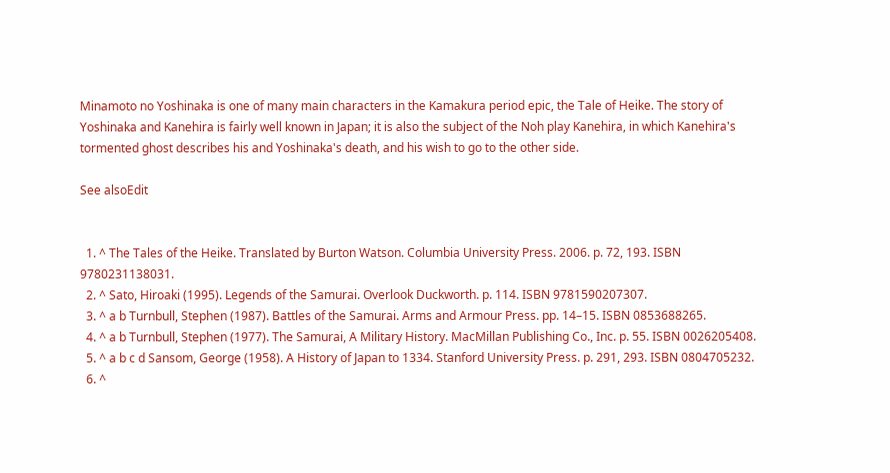Minamoto no Yoshinaka is one of many main characters in the Kamakura period epic, the Tale of Heike. The story of Yoshinaka and Kanehira is fairly well known in Japan; it is also the subject of the Noh play Kanehira, in which Kanehira's tormented ghost describes his and Yoshinaka's death, and his wish to go to the other side.

See alsoEdit


  1. ^ The Tales of the Heike. Translated by Burton Watson. Columbia University Press. 2006. p. 72, 193. ISBN 9780231138031.
  2. ^ Sato, Hiroaki (1995). Legends of the Samurai. Overlook Duckworth. p. 114. ISBN 9781590207307.
  3. ^ a b Turnbull, Stephen (1987). Battles of the Samurai. Arms and Armour Press. pp. 14–15. ISBN 0853688265.
  4. ^ a b Turnbull, Stephen (1977). The Samurai, A Military History. MacMillan Publishing Co., Inc. p. 55. ISBN 0026205408.
  5. ^ a b c d Sansom, George (1958). A History of Japan to 1334. Stanford University Press. p. 291, 293. ISBN 0804705232.
  6. ^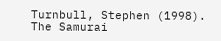Turnbull, Stephen (1998). The Samurai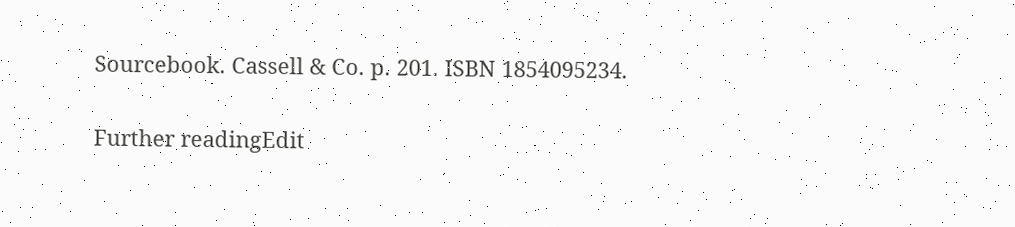Sourcebook. Cassell & Co. p. 201. ISBN 1854095234.

Further readingEdit